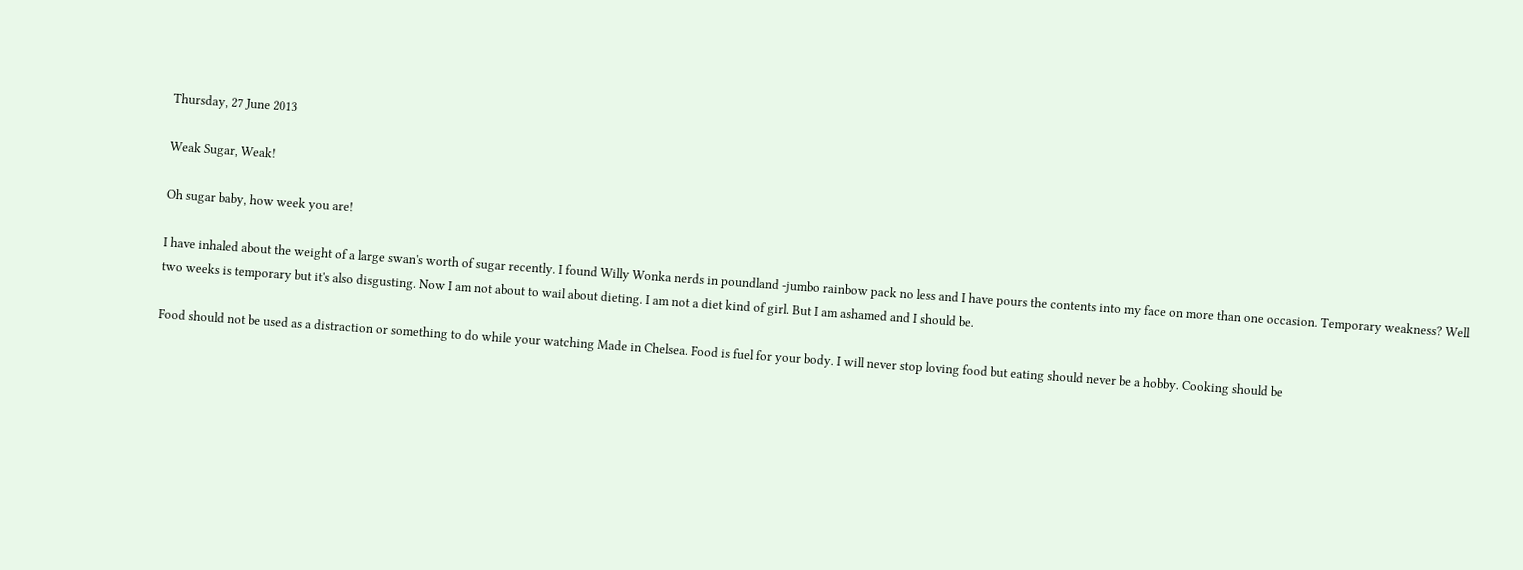Thursday, 27 June 2013

Weak Sugar, Weak!

Oh sugar baby, how week you are!

I have inhaled about the weight of a large swan's worth of sugar recently. I found Willy Wonka nerds in poundland -jumbo rainbow pack no less and I have pours the contents into my face on more than one occasion. Temporary weakness? Well two weeks is temporary but it's also disgusting. Now I am not about to wail about dieting. I am not a diet kind of girl. But I am ashamed and I should be.

Food should not be used as a distraction or something to do while your watching Made in Chelsea. Food is fuel for your body. I will never stop loving food but eating should never be a hobby. Cooking should be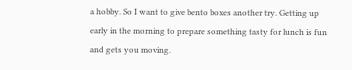a hobby. So I want to give bento boxes another try. Getting up early in the morning to prepare something tasty for lunch is fun and gets you moving.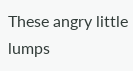These angry little lumps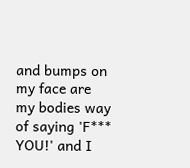and bumps on my face are my bodies way of saying 'F*** YOU!' and I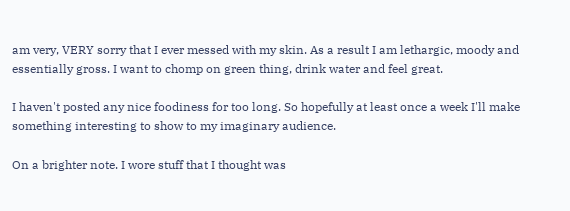am very, VERY sorry that I ever messed with my skin. As a result I am lethargic, moody and essentially gross. I want to chomp on green thing, drink water and feel great.

I haven't posted any nice foodiness for too long. So hopefully at least once a week I'll make something interesting to show to my imaginary audience.

On a brighter note. I wore stuff that I thought was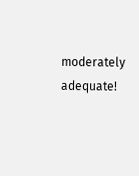moderately adequate!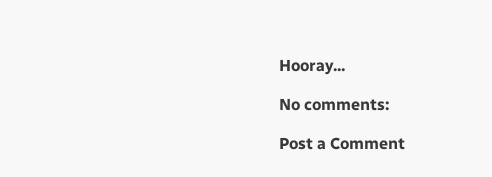Hooray...

No comments:

Post a Comment